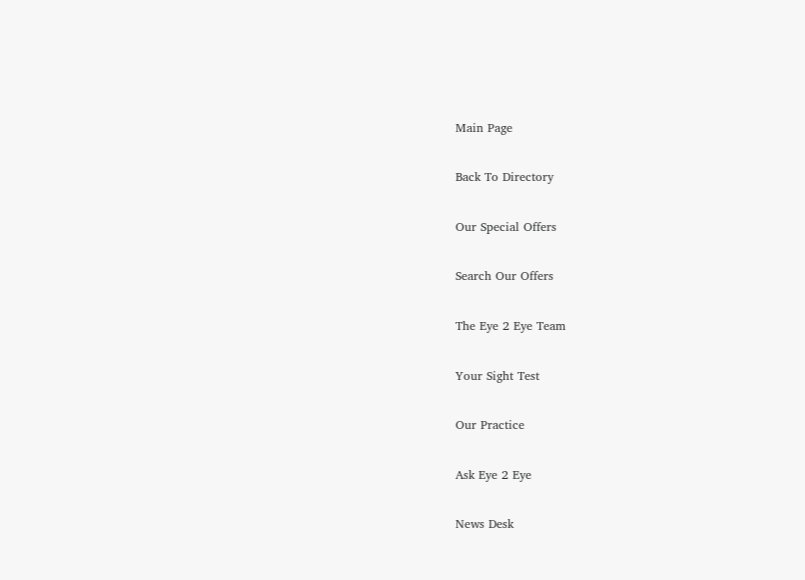Main Page

Back To Directory

Our Special Offers

Search Our Offers

The Eye 2 Eye Team

Your Sight Test

Our Practice

Ask Eye 2 Eye

News Desk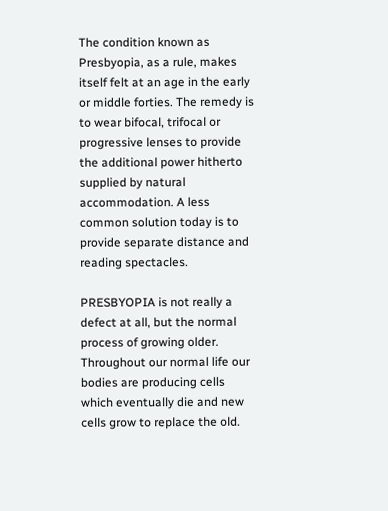The condition known as Presbyopia, as a rule, makes itself felt at an age in the early or middle forties. The remedy is to wear bifocal, trifocal or progressive lenses to provide the additional power hitherto supplied by natural accommodation. A less common solution today is to provide separate distance and reading spectacles.

PRESBYOPIA is not really a defect at all, but the normal process of growing older. Throughout our normal life our bodies are producing cells which eventually die and new cells grow to replace the old.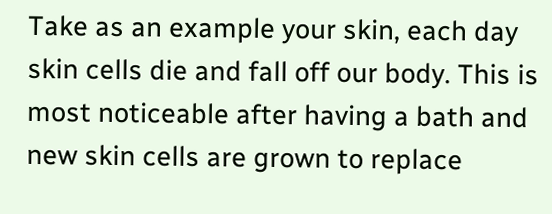Take as an example your skin, each day skin cells die and fall off our body. This is most noticeable after having a bath and new skin cells are grown to replace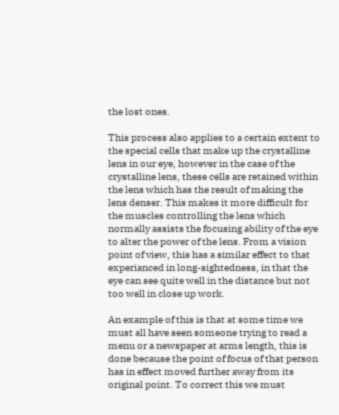the lost ones.

This process also applies to a certain extent to the special cells that make up the crystalline lens in our eye, however in the case of the crystalline lens, these cells are retained within the lens which has the result of making the lens denser. This makes it more difficult for the muscles controlling the lens which normally assists the focusing ability of the eye to alter the power of the lens. From a vision point of view, this has a similar effect to that experianced in long-sightedness, in that the eye can see quite well in the distance but not too well in close up work.

An example of this is that at some time we must all have seen someone trying to read a menu or a newspaper at arms length, this is done because the point of focus of that person has in effect moved further away from its original point. To correct this we must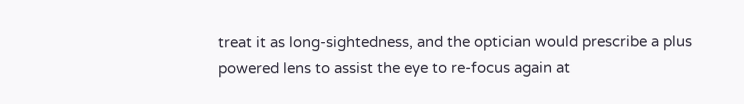treat it as long-sightedness, and the optician would prescribe a plus powered lens to assist the eye to re-focus again at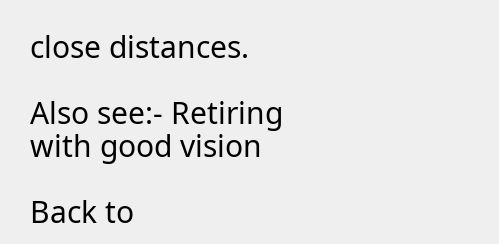close distances.

Also see:- Retiring with good vision

Back to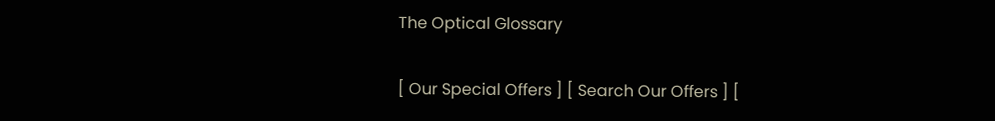The Optical Glossary

[ Our Special Offers ] [ Search Our Offers ] [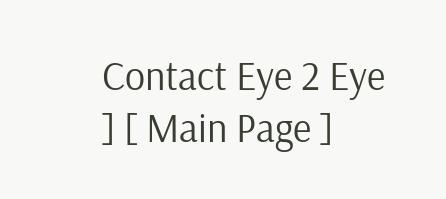Contact Eye 2 Eye ] [ Main Page ]